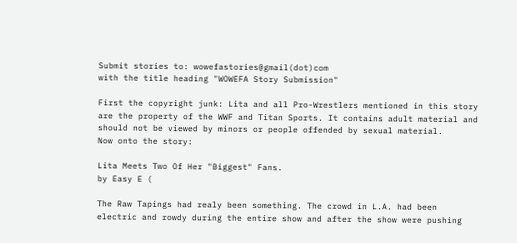Submit stories to: wowefastories@gmail(dot)com
with the title heading "WOWEFA Story Submission"

First the copyright junk: Lita and all Pro-Wrestlers mentioned in this story
are the property of the WWF and Titan Sports. It contains adult material and
should not be viewed by minors or people offended by sexual material.
Now onto the story:

Lita Meets Two Of Her "Biggest" Fans.
by Easy E (

The Raw Tapings had realy been something. The crowd in L.A. had been
electric and rowdy during the entire show and after the show were pushing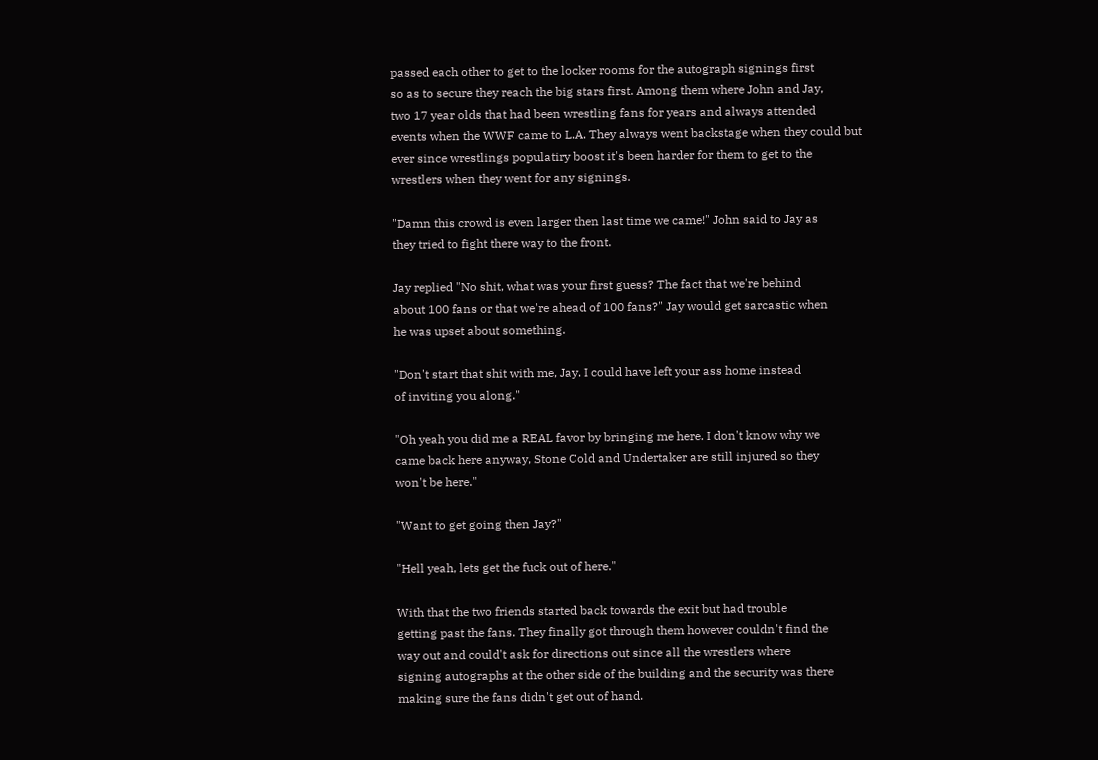passed each other to get to the locker rooms for the autograph signings first
so as to secure they reach the big stars first. Among them where John and Jay,
two 17 year olds that had been wrestling fans for years and always attended
events when the WWF came to L.A. They always went backstage when they could but
ever since wrestlings populatiry boost it's been harder for them to get to the
wrestlers when they went for any signings.

"Damn this crowd is even larger then last time we came!" John said to Jay as
they tried to fight there way to the front.

Jay replied "No shit, what was your first guess? The fact that we're behind
about 100 fans or that we're ahead of 100 fans?" Jay would get sarcastic when
he was upset about something.

"Don't start that shit with me, Jay. I could have left your ass home instead
of inviting you along."

"Oh yeah you did me a REAL favor by bringing me here. I don't know why we
came back here anyway, Stone Cold and Undertaker are still injured so they
won't be here."

"Want to get going then Jay?"

"Hell yeah, lets get the fuck out of here."

With that the two friends started back towards the exit but had trouble
getting past the fans. They finally got through them however couldn't find the
way out and could't ask for directions out since all the wrestlers where
signing autographs at the other side of the building and the security was there
making sure the fans didn't get out of hand.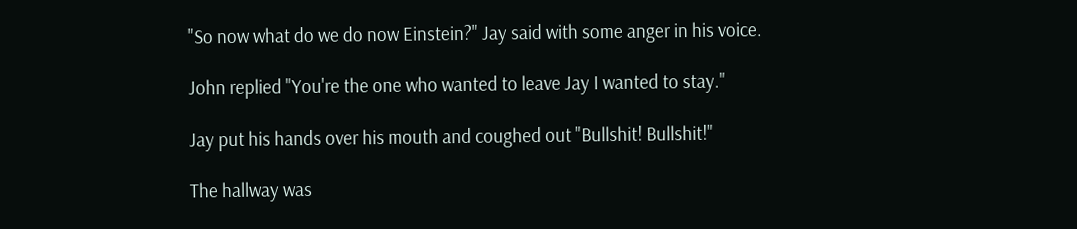"So now what do we do now Einstein?" Jay said with some anger in his voice.

John replied "You're the one who wanted to leave Jay I wanted to stay."

Jay put his hands over his mouth and coughed out "Bullshit! Bullshit!"

The hallway was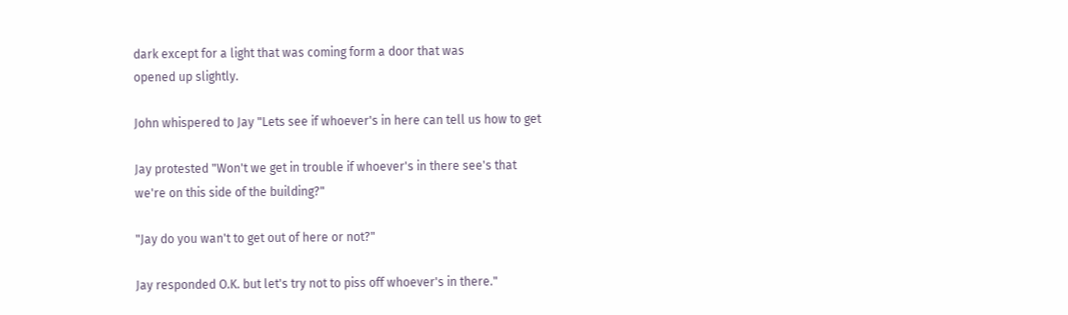dark except for a light that was coming form a door that was
opened up slightly.

John whispered to Jay "Lets see if whoever's in here can tell us how to get

Jay protested "Won't we get in trouble if whoever's in there see's that
we're on this side of the building?"

"Jay do you wan't to get out of here or not?"

Jay responded O.K. but let's try not to piss off whoever's in there."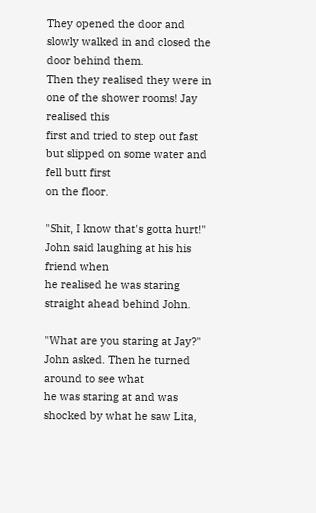They opened the door and slowly walked in and closed the door behind them.
Then they realised they were in one of the shower rooms! Jay realised this
first and tried to step out fast but slipped on some water and fell butt first
on the floor.

"Shit, I know that's gotta hurt!" John said laughing at his his friend when
he realised he was staring straight ahead behind John.

"What are you staring at Jay?" John asked. Then he turned around to see what
he was staring at and was shocked by what he saw Lita,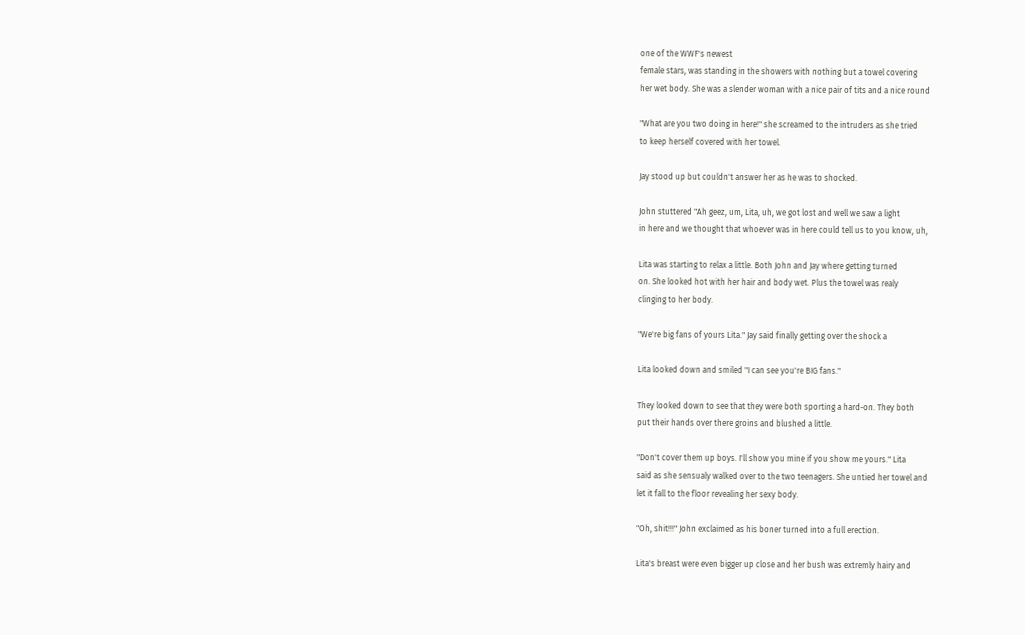one of the WWF's newest
female stars, was standing in the showers with nothing but a towel covering
her wet body. She was a slender woman with a nice pair of tits and a nice round

"What are you two doing in here!" she screamed to the intruders as she tried
to keep herself covered with her towel.

Jay stood up but couldn't answer her as he was to shocked.

John stuttered "Ah geez, um, Lita, uh, we got lost and well we saw a light
in here and we thought that whoever was in here could tell us to you know, uh,

Lita was starting to relax a little. Both John and Jay where getting turned
on. She looked hot with her hair and body wet. Plus the towel was realy
clinging to her body.

"We're big fans of yours Lita." Jay said finally getting over the shock a

Lita looked down and smiled "I can see you're BIG fans."

They looked down to see that they were both sporting a hard-on. They both
put their hands over there groins and blushed a little.

"Don't cover them up boys. I'll show you mine if you show me yours." Lita
said as she sensualy walked over to the two teenagers. She untied her towel and
let it fall to the floor revealing her sexy body.

"Oh, shit!!!" John exclaimed as his boner turned into a full erection.

Lita's breast were even bigger up close and her bush was extremly hairy and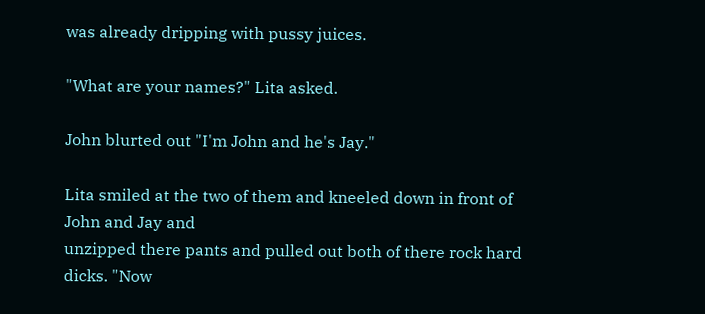was already dripping with pussy juices.

"What are your names?" Lita asked.

John blurted out "I'm John and he's Jay."

Lita smiled at the two of them and kneeled down in front of John and Jay and
unzipped there pants and pulled out both of there rock hard dicks. "Now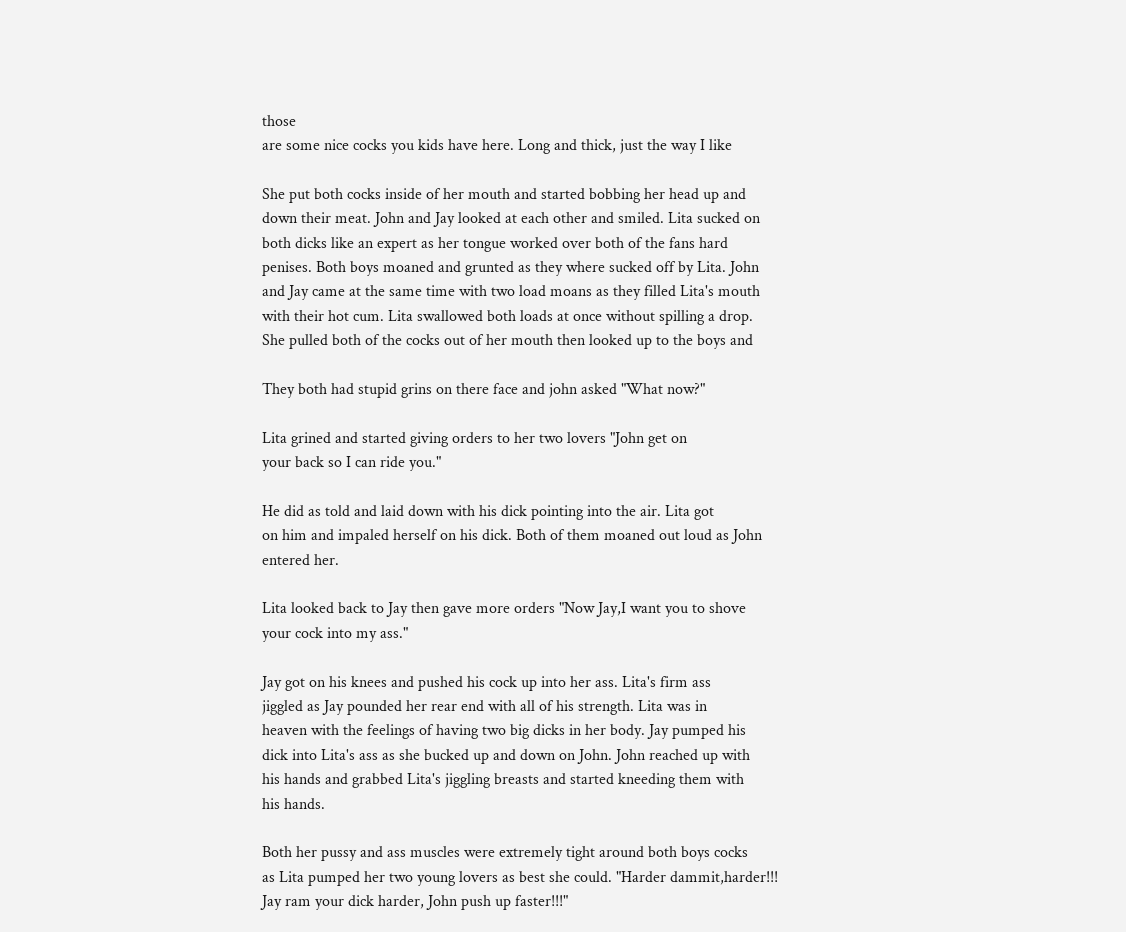those
are some nice cocks you kids have here. Long and thick, just the way I like

She put both cocks inside of her mouth and started bobbing her head up and
down their meat. John and Jay looked at each other and smiled. Lita sucked on
both dicks like an expert as her tongue worked over both of the fans hard
penises. Both boys moaned and grunted as they where sucked off by Lita. John
and Jay came at the same time with two load moans as they filled Lita's mouth
with their hot cum. Lita swallowed both loads at once without spilling a drop.
She pulled both of the cocks out of her mouth then looked up to the boys and

They both had stupid grins on there face and john asked "What now?"

Lita grined and started giving orders to her two lovers "John get on
your back so I can ride you."

He did as told and laid down with his dick pointing into the air. Lita got
on him and impaled herself on his dick. Both of them moaned out loud as John
entered her.

Lita looked back to Jay then gave more orders "Now Jay,I want you to shove
your cock into my ass."

Jay got on his knees and pushed his cock up into her ass. Lita's firm ass
jiggled as Jay pounded her rear end with all of his strength. Lita was in
heaven with the feelings of having two big dicks in her body. Jay pumped his
dick into Lita's ass as she bucked up and down on John. John reached up with
his hands and grabbed Lita's jiggling breasts and started kneeding them with
his hands.

Both her pussy and ass muscles were extremely tight around both boys cocks
as Lita pumped her two young lovers as best she could. "Harder dammit,harder!!!
Jay ram your dick harder, John push up faster!!!"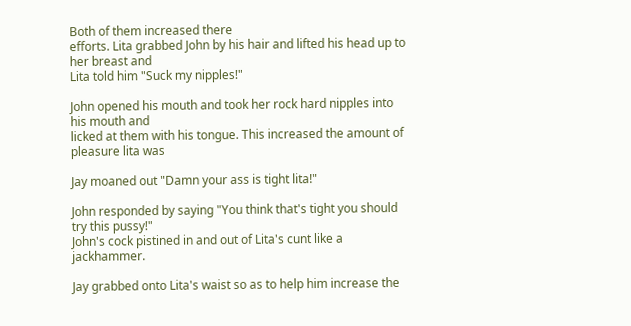Both of them increased there
efforts. Lita grabbed John by his hair and lifted his head up to her breast and
Lita told him "Suck my nipples!"

John opened his mouth and took her rock hard nipples into his mouth and
licked at them with his tongue. This increased the amount of pleasure lita was

Jay moaned out "Damn your ass is tight lita!"

John responded by saying "You think that's tight you should try this pussy!"
John's cock pistined in and out of Lita's cunt like a jackhammer.

Jay grabbed onto Lita's waist so as to help him increase the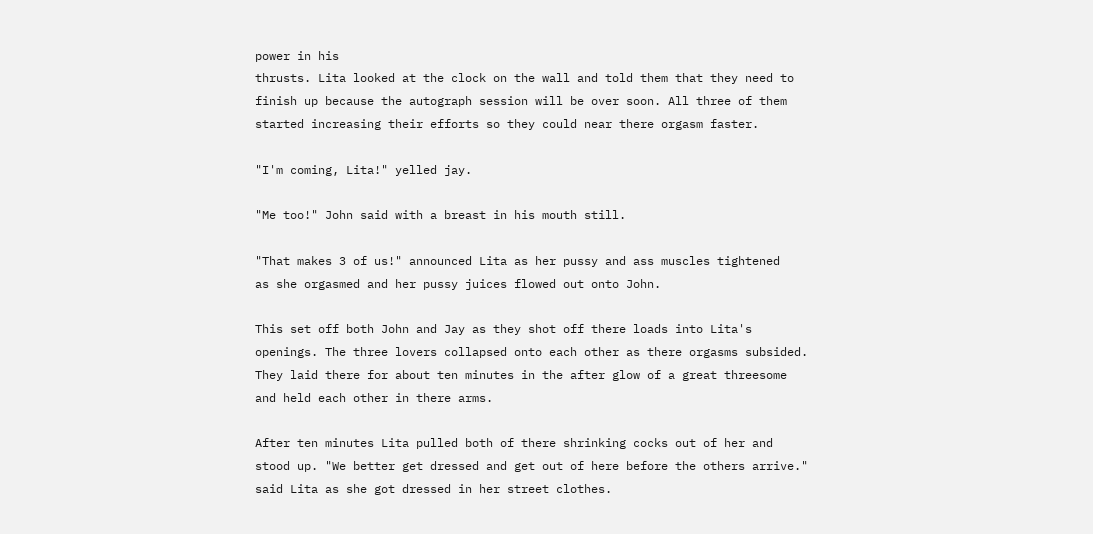power in his
thrusts. Lita looked at the clock on the wall and told them that they need to
finish up because the autograph session will be over soon. All three of them
started increasing their efforts so they could near there orgasm faster.

"I'm coming, Lita!" yelled jay.

"Me too!" John said with a breast in his mouth still.

"That makes 3 of us!" announced Lita as her pussy and ass muscles tightened
as she orgasmed and her pussy juices flowed out onto John.

This set off both John and Jay as they shot off there loads into Lita's
openings. The three lovers collapsed onto each other as there orgasms subsided.
They laid there for about ten minutes in the after glow of a great threesome
and held each other in there arms.

After ten minutes Lita pulled both of there shrinking cocks out of her and
stood up. "We better get dressed and get out of here before the others arrive."
said Lita as she got dressed in her street clothes.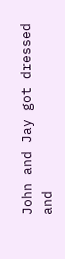John and Jay got dressed and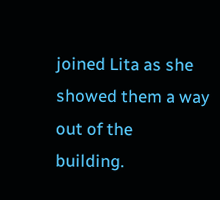joined Lita as she showed them a way out of the
building.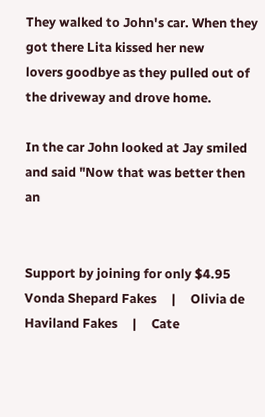They walked to John's car. When they got there Lita kissed her new
lovers goodbye as they pulled out of the driveway and drove home.

In the car John looked at Jay smiled and said "Now that was better then an


Support by joining for only $4.95
Vonda Shepard Fakes     |     Olivia de Haviland Fakes     |     Cate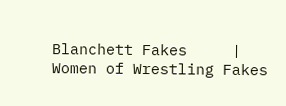Blanchett Fakes     |     Women of Wrestling Fakes